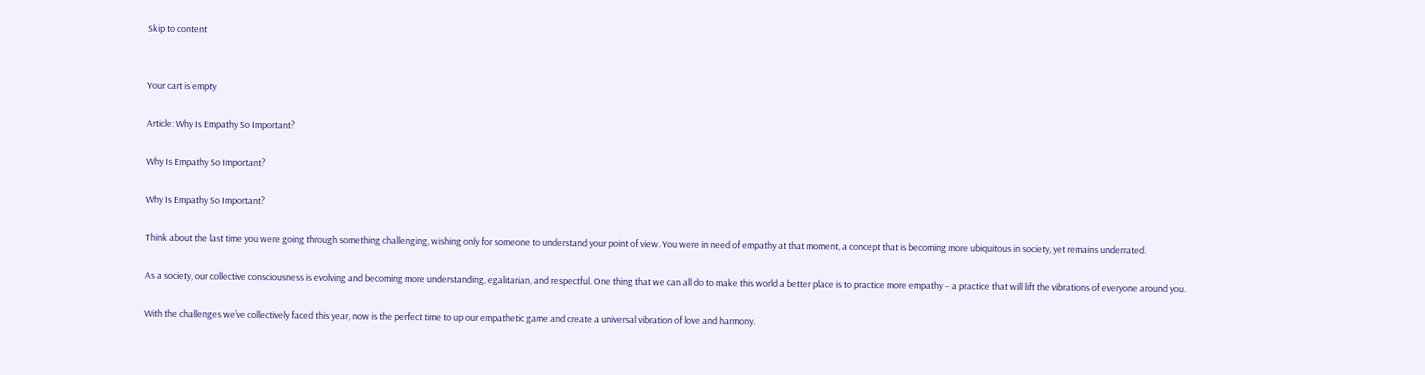Skip to content


Your cart is empty

Article: Why Is Empathy So Important?

Why Is Empathy So Important?

Why Is Empathy So Important?

Think about the last time you were going through something challenging, wishing only for someone to understand your point of view. You were in need of empathy at that moment, a concept that is becoming more ubiquitous in society, yet remains underrated.

As a society, our collective consciousness is evolving and becoming more understanding, egalitarian, and respectful. One thing that we can all do to make this world a better place is to practice more empathy – a practice that will lift the vibrations of everyone around you.

With the challenges we’ve collectively faced this year, now is the perfect time to up our empathetic game and create a universal vibration of love and harmony.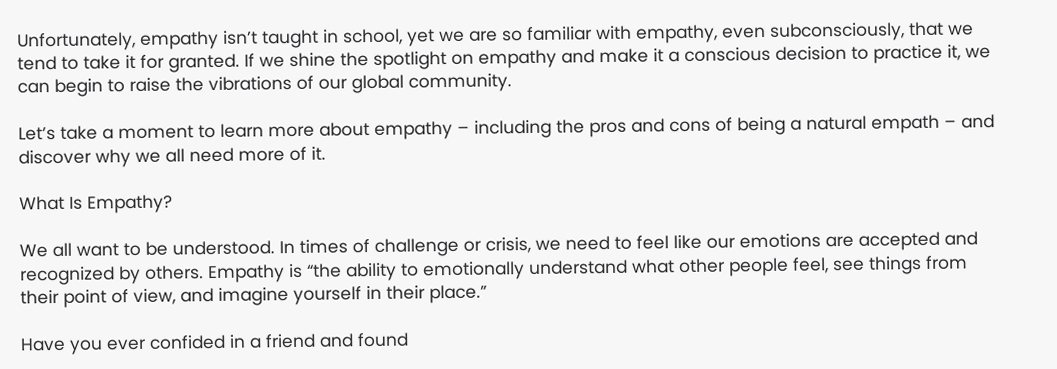Unfortunately, empathy isn’t taught in school, yet we are so familiar with empathy, even subconsciously, that we tend to take it for granted. If we shine the spotlight on empathy and make it a conscious decision to practice it, we can begin to raise the vibrations of our global community.

Let’s take a moment to learn more about empathy – including the pros and cons of being a natural empath – and discover why we all need more of it.

What Is Empathy?

We all want to be understood. In times of challenge or crisis, we need to feel like our emotions are accepted and recognized by others. Empathy is “the ability to emotionally understand what other people feel, see things from their point of view, and imagine yourself in their place.”

Have you ever confided in a friend and found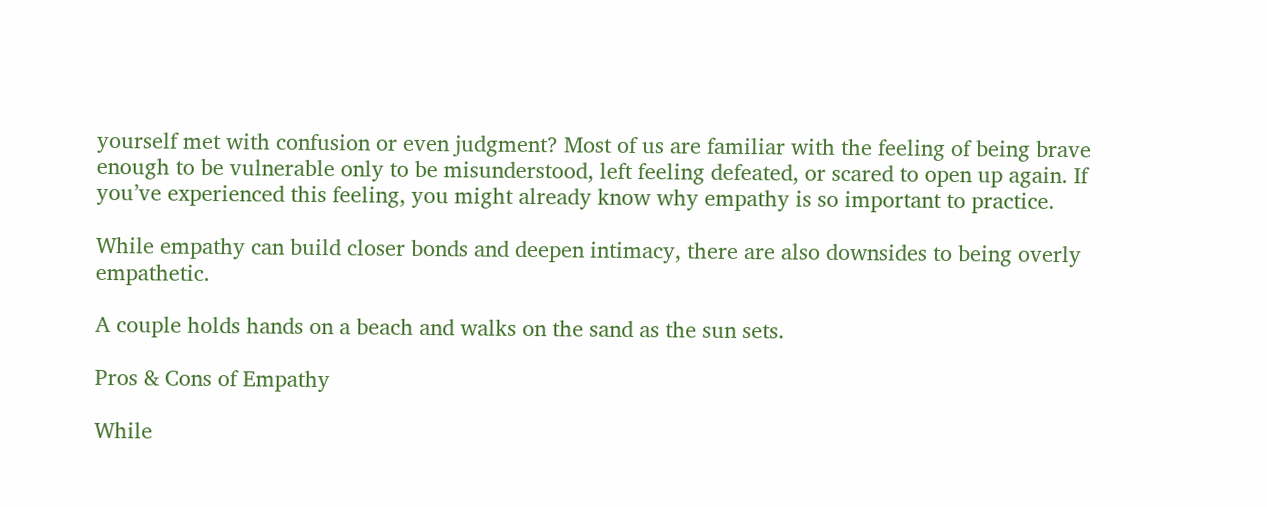yourself met with confusion or even judgment? Most of us are familiar with the feeling of being brave enough to be vulnerable only to be misunderstood, left feeling defeated, or scared to open up again. If you’ve experienced this feeling, you might already know why empathy is so important to practice.

While empathy can build closer bonds and deepen intimacy, there are also downsides to being overly empathetic.

A couple holds hands on a beach and walks on the sand as the sun sets.

Pros & Cons of Empathy

While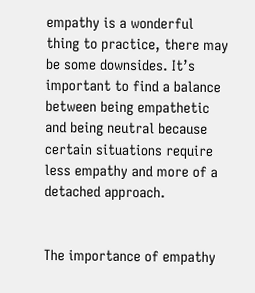empathy is a wonderful thing to practice, there may be some downsides. It’s important to find a balance between being empathetic and being neutral because certain situations require less empathy and more of a detached approach.


The importance of empathy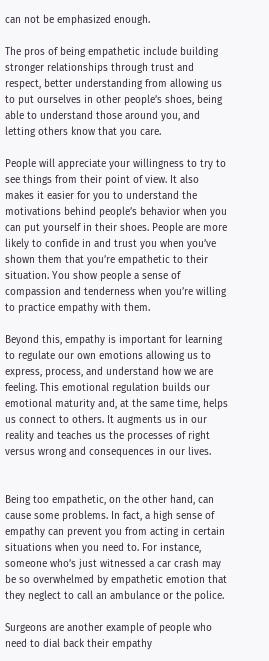can not be emphasized enough.

The pros of being empathetic include building stronger relationships through trust and respect, better understanding from allowing us to put ourselves in other people’s shoes, being able to understand those around you, and letting others know that you care.

People will appreciate your willingness to try to see things from their point of view. It also makes it easier for you to understand the motivations behind people’s behavior when you can put yourself in their shoes. People are more likely to confide in and trust you when you’ve shown them that you’re empathetic to their situation. You show people a sense of compassion and tenderness when you’re willing to practice empathy with them.

Beyond this, empathy is important for learning to regulate our own emotions allowing us to express, process, and understand how we are feeling. This emotional regulation builds our emotional maturity and, at the same time, helps us connect to others. It augments us in our reality and teaches us the processes of right versus wrong and consequences in our lives.


Being too empathetic, on the other hand, can cause some problems. In fact, a high sense of empathy can prevent you from acting in certain situations when you need to. For instance, someone who’s just witnessed a car crash may be so overwhelmed by empathetic emotion that they neglect to call an ambulance or the police.

Surgeons are another example of people who need to dial back their empathy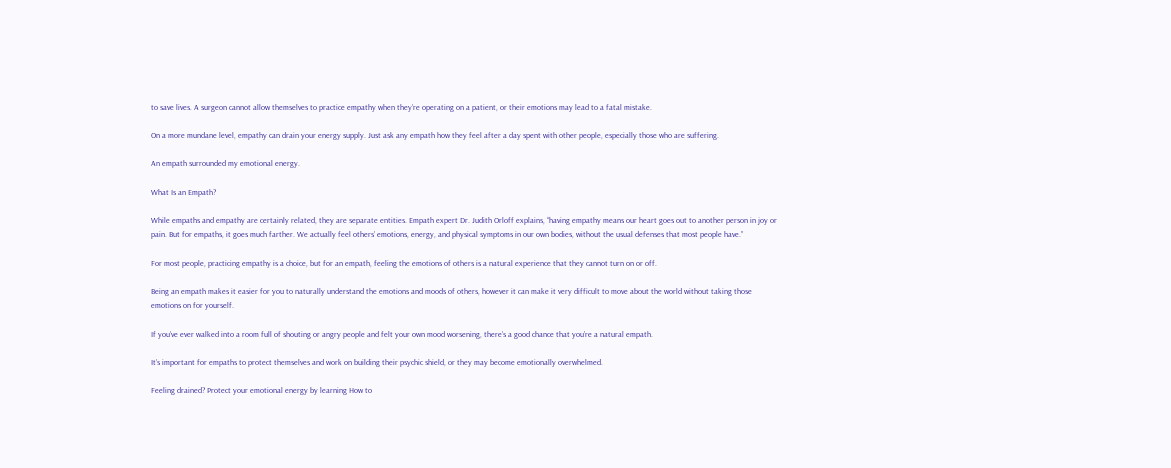to save lives. A surgeon cannot allow themselves to practice empathy when they’re operating on a patient, or their emotions may lead to a fatal mistake.

On a more mundane level, empathy can drain your energy supply. Just ask any empath how they feel after a day spent with other people, especially those who are suffering.

An empath surrounded my emotional energy.

What Is an Empath?

While empaths and empathy are certainly related, they are separate entities. Empath expert Dr. Judith Orloff explains, “having empathy means our heart goes out to another person in joy or pain. But for empaths, it goes much farther. We actually feel others’ emotions, energy, and physical symptoms in our own bodies, without the usual defenses that most people have.”

For most people, practicing empathy is a choice, but for an empath, feeling the emotions of others is a natural experience that they cannot turn on or off.

Being an empath makes it easier for you to naturally understand the emotions and moods of others, however it can make it very difficult to move about the world without taking those emotions on for yourself.

If you’ve ever walked into a room full of shouting or angry people and felt your own mood worsening, there’s a good chance that you’re a natural empath.

It’s important for empaths to protect themselves and work on building their psychic shield, or they may become emotionally overwhelmed.

Feeling drained? Protect your emotional energy by learning How to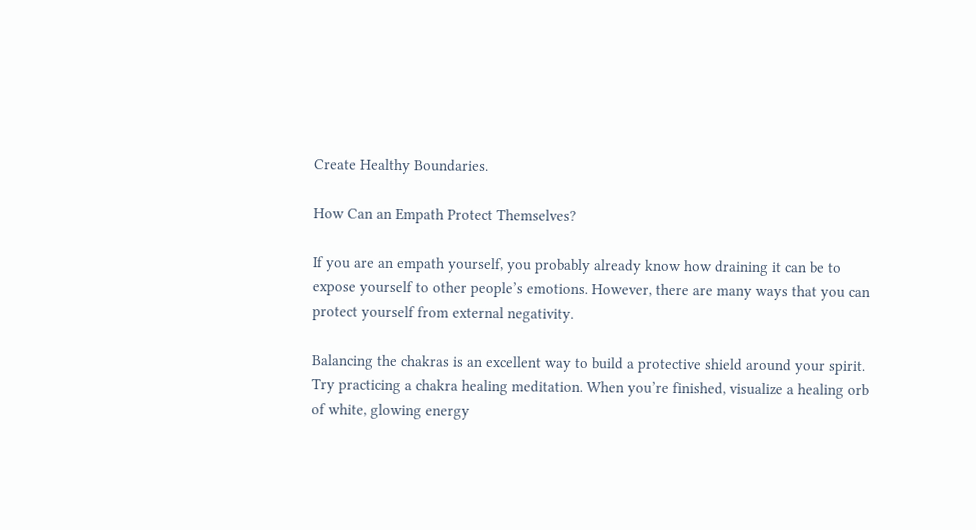Create Healthy Boundaries.

How Can an Empath Protect Themselves?

If you are an empath yourself, you probably already know how draining it can be to expose yourself to other people’s emotions. However, there are many ways that you can protect yourself from external negativity.

Balancing the chakras is an excellent way to build a protective shield around your spirit. Try practicing a chakra healing meditation. When you’re finished, visualize a healing orb of white, glowing energy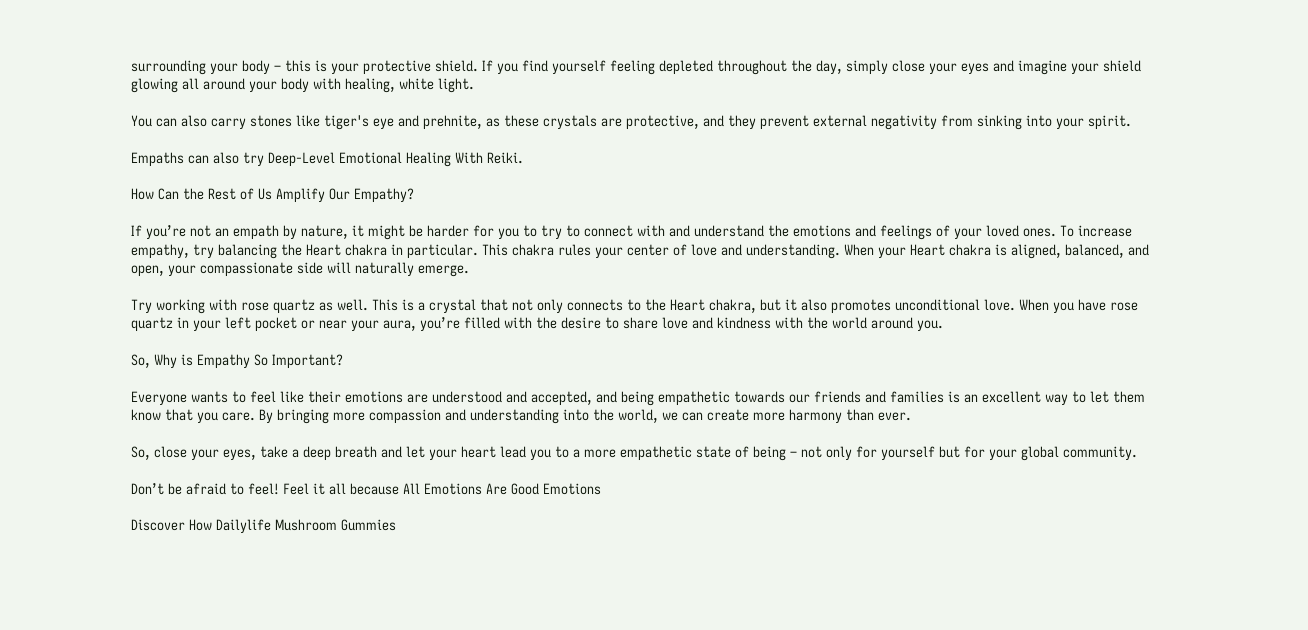surrounding your body – this is your protective shield. If you find yourself feeling depleted throughout the day, simply close your eyes and imagine your shield glowing all around your body with healing, white light.

You can also carry stones like tiger's eye and prehnite, as these crystals are protective, and they prevent external negativity from sinking into your spirit.

Empaths can also try Deep-Level Emotional Healing With Reiki.

How Can the Rest of Us Amplify Our Empathy?

If you’re not an empath by nature, it might be harder for you to try to connect with and understand the emotions and feelings of your loved ones. To increase empathy, try balancing the Heart chakra in particular. This chakra rules your center of love and understanding. When your Heart chakra is aligned, balanced, and open, your compassionate side will naturally emerge.

Try working with rose quartz as well. This is a crystal that not only connects to the Heart chakra, but it also promotes unconditional love. When you have rose quartz in your left pocket or near your aura, you’re filled with the desire to share love and kindness with the world around you.

So, Why is Empathy So Important?

Everyone wants to feel like their emotions are understood and accepted, and being empathetic towards our friends and families is an excellent way to let them know that you care. By bringing more compassion and understanding into the world, we can create more harmony than ever.

So, close your eyes, take a deep breath and let your heart lead you to a more empathetic state of being – not only for yourself but for your global community.

Don’t be afraid to feel! Feel it all because All Emotions Are Good Emotions

Discover How Dailylife Mushroom Gummies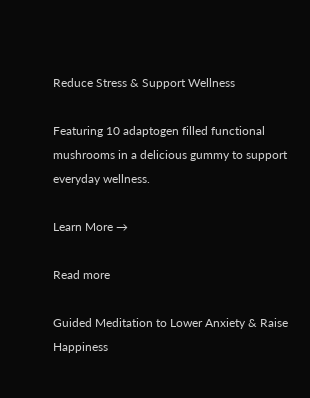Reduce Stress & Support Wellness

Featuring 10 adaptogen filled functional mushrooms in a delicious gummy to support everyday wellness.

Learn More →

Read more

Guided Meditation to Lower Anxiety & Raise Happiness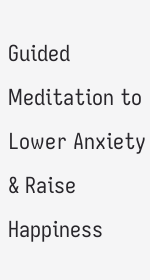Guided Meditation to Lower Anxiety & Raise Happiness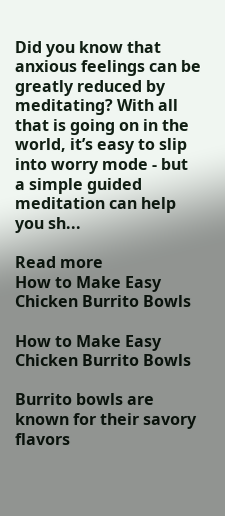Did you know that anxious feelings can be greatly reduced by meditating? With all that is going on in the world, it’s easy to slip into worry mode - but a simple guided meditation can help you sh...

Read more
How to Make Easy Chicken Burrito Bowls

How to Make Easy Chicken Burrito Bowls

Burrito bowls are known for their savory flavors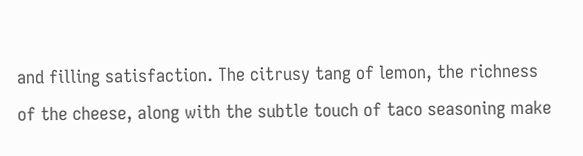and filling satisfaction. The citrusy tang of lemon, the richness of the cheese, along with the subtle touch of taco seasoning make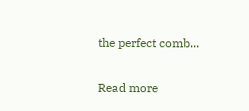the perfect comb...

Read more